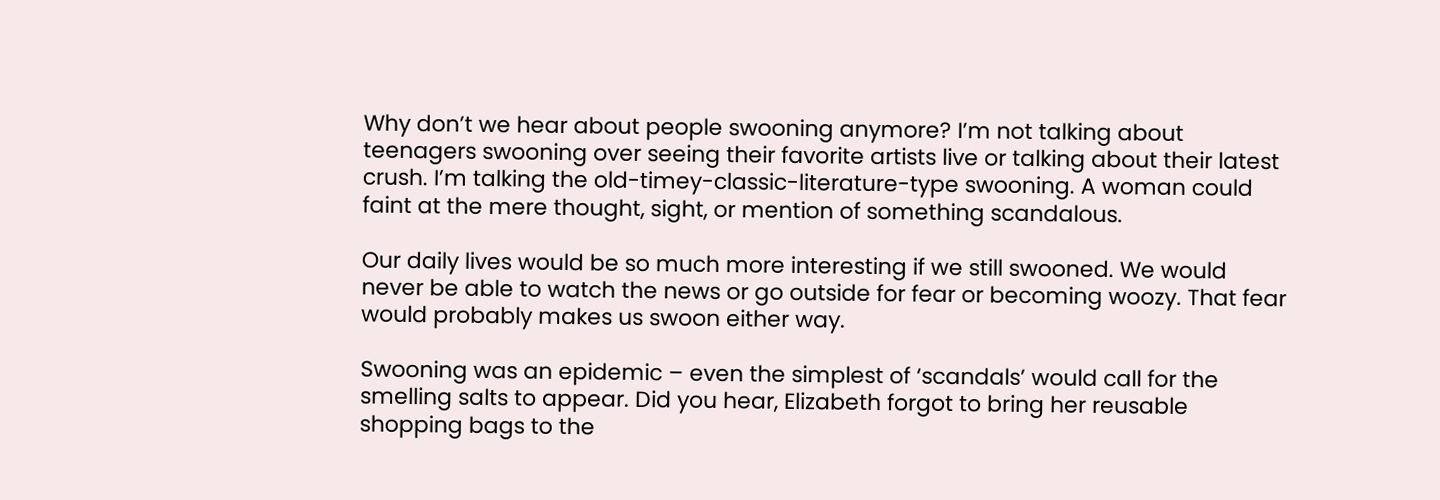Why don’t we hear about people swooning anymore? I’m not talking about teenagers swooning over seeing their favorite artists live or talking about their latest crush. I’m talking the old-timey-classic-literature-type swooning. A woman could faint at the mere thought, sight, or mention of something scandalous.

Our daily lives would be so much more interesting if we still swooned. We would never be able to watch the news or go outside for fear or becoming woozy. That fear would probably makes us swoon either way.

Swooning was an epidemic – even the simplest of ‘scandals’ would call for the smelling salts to appear. Did you hear, Elizabeth forgot to bring her reusable shopping bags to the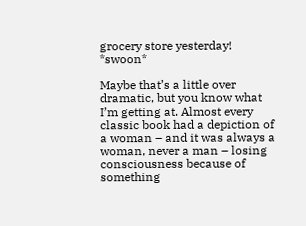grocery store yesterday! *swoon*

Maybe that’s a little over dramatic, but you know what I’m getting at. Almost every classic book had a depiction of a woman – and it was always a woman, never a man – losing consciousness because of something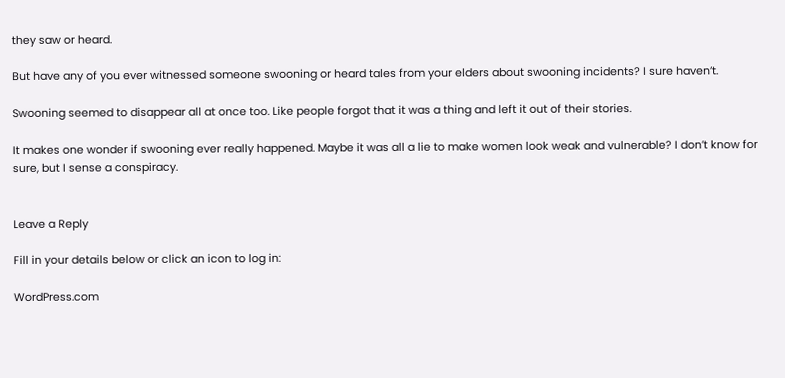they saw or heard.

But have any of you ever witnessed someone swooning or heard tales from your elders about swooning incidents? I sure haven’t.

Swooning seemed to disappear all at once too. Like people forgot that it was a thing and left it out of their stories.

It makes one wonder if swooning ever really happened. Maybe it was all a lie to make women look weak and vulnerable? I don’t know for sure, but I sense a conspiracy.


Leave a Reply

Fill in your details below or click an icon to log in:

WordPress.com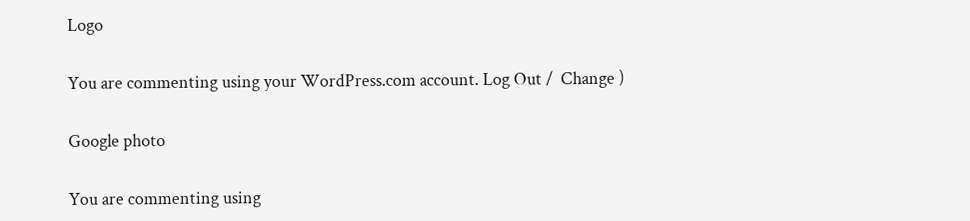Logo

You are commenting using your WordPress.com account. Log Out /  Change )

Google photo

You are commenting using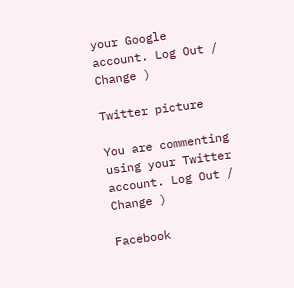your Google account. Log Out /  Change )

Twitter picture

You are commenting using your Twitter account. Log Out /  Change )

Facebook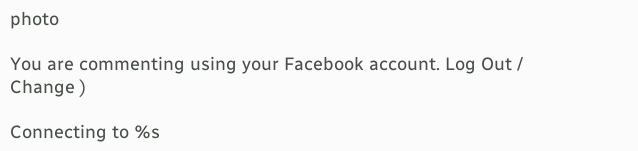photo

You are commenting using your Facebook account. Log Out /  Change )

Connecting to %s